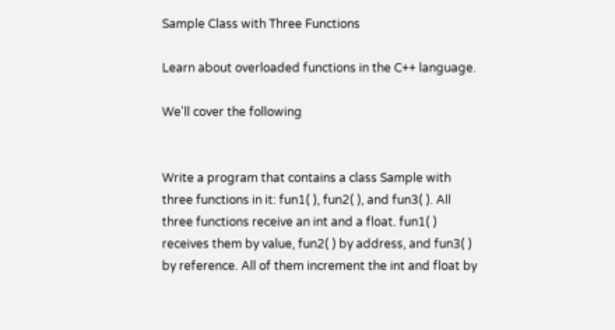Sample Class with Three Functions

Learn about overloaded functions in the C++ language.

We'll cover the following


Write a program that contains a class Sample with three functions in it: fun1( ), fun2( ), and fun3( ). All three functions receive an int and a float. fun1( ) receives them by value, fun2( ) by address, and fun3( ) by reference. All of them increment the int and float by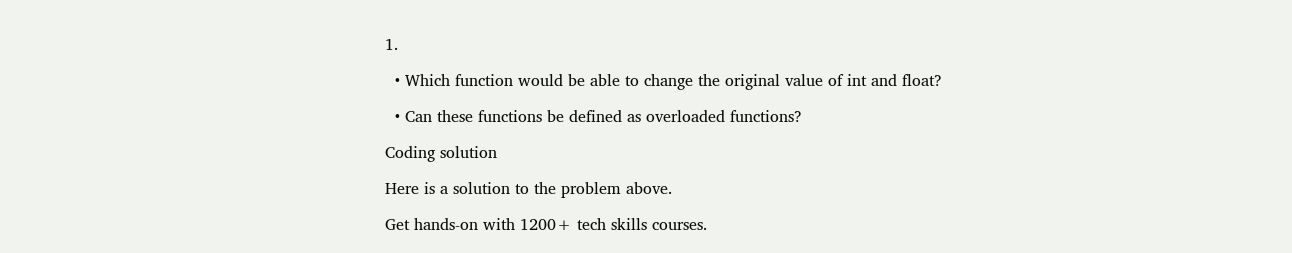1.

  • Which function would be able to change the original value of int and float?

  • Can these functions be defined as overloaded functions?

Coding solution

Here is a solution to the problem above.

Get hands-on with 1200+ tech skills courses.